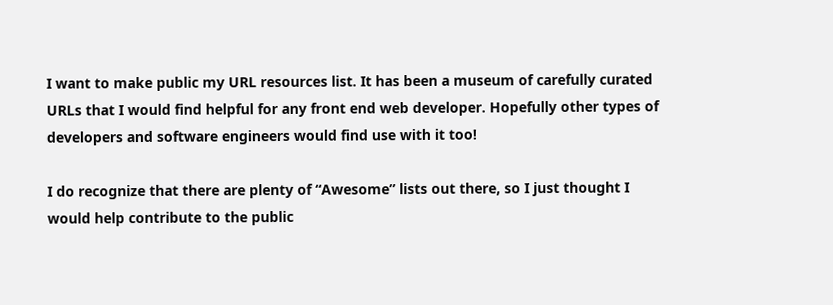I want to make public my URL resources list. It has been a museum of carefully curated URLs that I would find helpful for any front end web developer. Hopefully other types of developers and software engineers would find use with it too!

I do recognize that there are plenty of “Awesome” lists out there, so I just thought I would help contribute to the public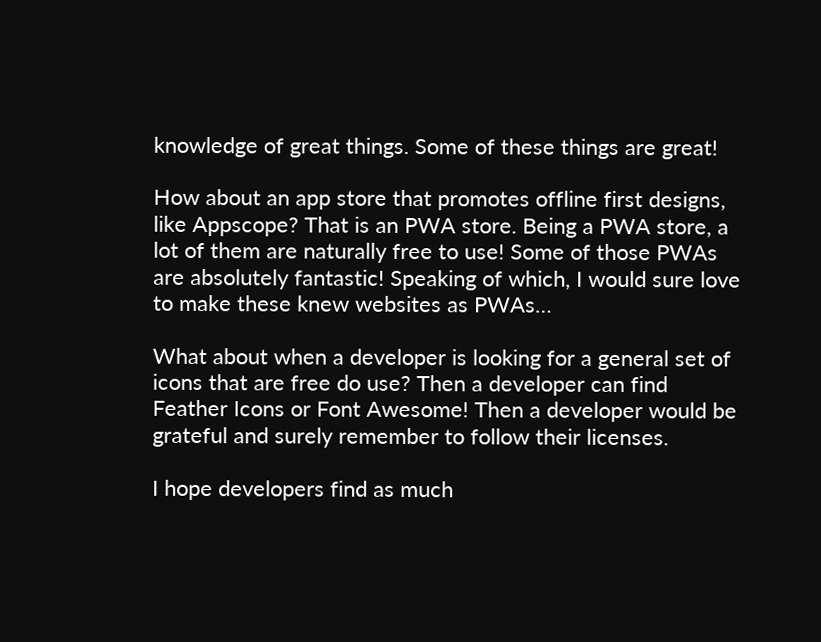knowledge of great things. Some of these things are great!

How about an app store that promotes offline first designs, like Appscope? That is an PWA store. Being a PWA store, a lot of them are naturally free to use! Some of those PWAs are absolutely fantastic! Speaking of which, I would sure love to make these knew websites as PWAs…

What about when a developer is looking for a general set of icons that are free do use? Then a developer can find Feather Icons or Font Awesome! Then a developer would be grateful and surely remember to follow their licenses.

I hope developers find as much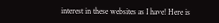interest in these websites as I have! Here is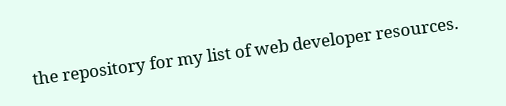the repository for my list of web developer resources.